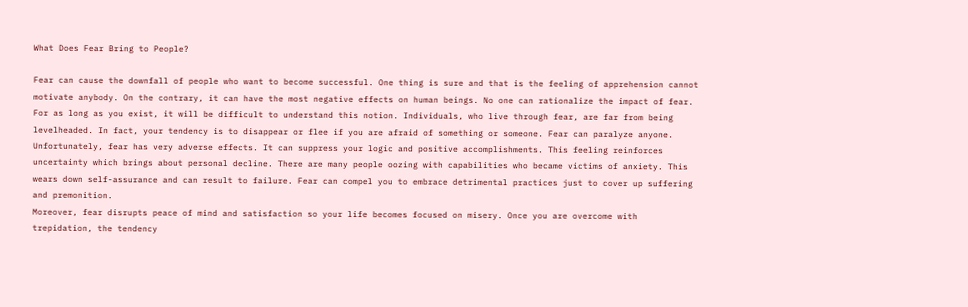What Does Fear Bring to People?

Fear can cause the downfall of people who want to become successful. One thing is sure and that is the feeling of apprehension cannot motivate anybody. On the contrary, it can have the most negative effects on human beings. No one can rationalize the impact of fear. For as long as you exist, it will be difficult to understand this notion. Individuals, who live through fear, are far from being levelheaded. In fact, your tendency is to disappear or flee if you are afraid of something or someone. Fear can paralyze anyone.
Unfortunately, fear has very adverse effects. It can suppress your logic and positive accomplishments. This feeling reinforces uncertainty which brings about personal decline. There are many people oozing with capabilities who became victims of anxiety. This wears down self-assurance and can result to failure. Fear can compel you to embrace detrimental practices just to cover up suffering and premonition.
Moreover, fear disrupts peace of mind and satisfaction so your life becomes focused on misery. Once you are overcome with trepidation, the tendency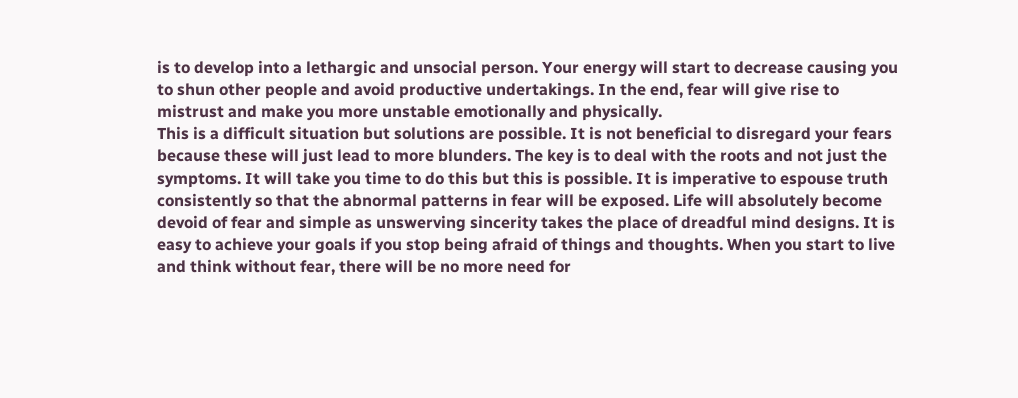is to develop into a lethargic and unsocial person. Your energy will start to decrease causing you to shun other people and avoid productive undertakings. In the end, fear will give rise to mistrust and make you more unstable emotionally and physically.
This is a difficult situation but solutions are possible. It is not beneficial to disregard your fears because these will just lead to more blunders. The key is to deal with the roots and not just the symptoms. It will take you time to do this but this is possible. It is imperative to espouse truth consistently so that the abnormal patterns in fear will be exposed. Life will absolutely become devoid of fear and simple as unswerving sincerity takes the place of dreadful mind designs. It is easy to achieve your goals if you stop being afraid of things and thoughts. When you start to live and think without fear, there will be no more need for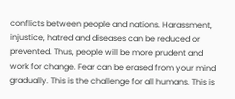conflicts between people and nations. Harassment, injustice, hatred and diseases can be reduced or prevented. Thus, people will be more prudent and work for change. Fear can be erased from your mind gradually. This is the challenge for all humans. This is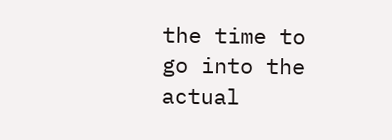the time to go into the actual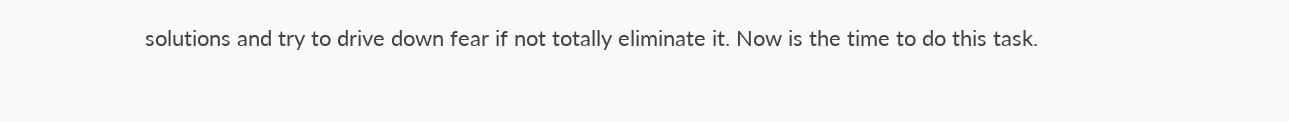solutions and try to drive down fear if not totally eliminate it. Now is the time to do this task.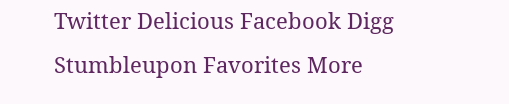Twitter Delicious Facebook Digg Stumbleupon Favorites More